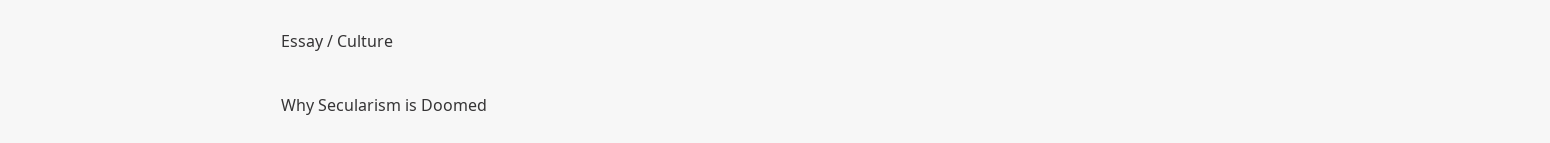Essay / Culture

Why Secularism is Doomed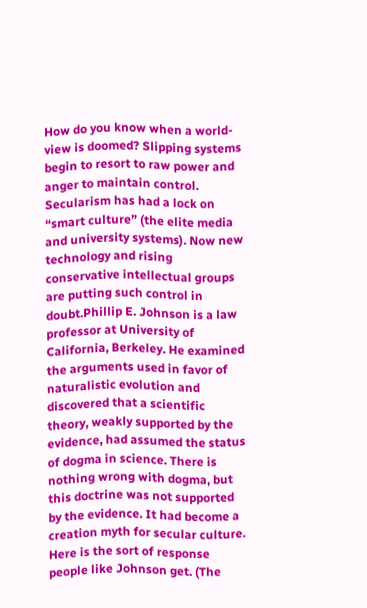How do you know when a world-view is doomed? Slipping systems begin to resort to raw power and anger to maintain control. Secularism has had a lock on “smart culture” (the elite media and university systems). Now new technology and rising conservative intellectual groups are putting such control in doubt.Phillip E. Johnson is a law professor at University of California, Berkeley. He examined the arguments used in favor of naturalistic evolution and discovered that a scientific theory, weakly supported by the evidence, had assumed the status of dogma in science. There is nothing wrong with dogma, but this doctrine was not supported by the evidence. It had become a creation myth for secular culture. Here is the sort of response people like Johnson get. (The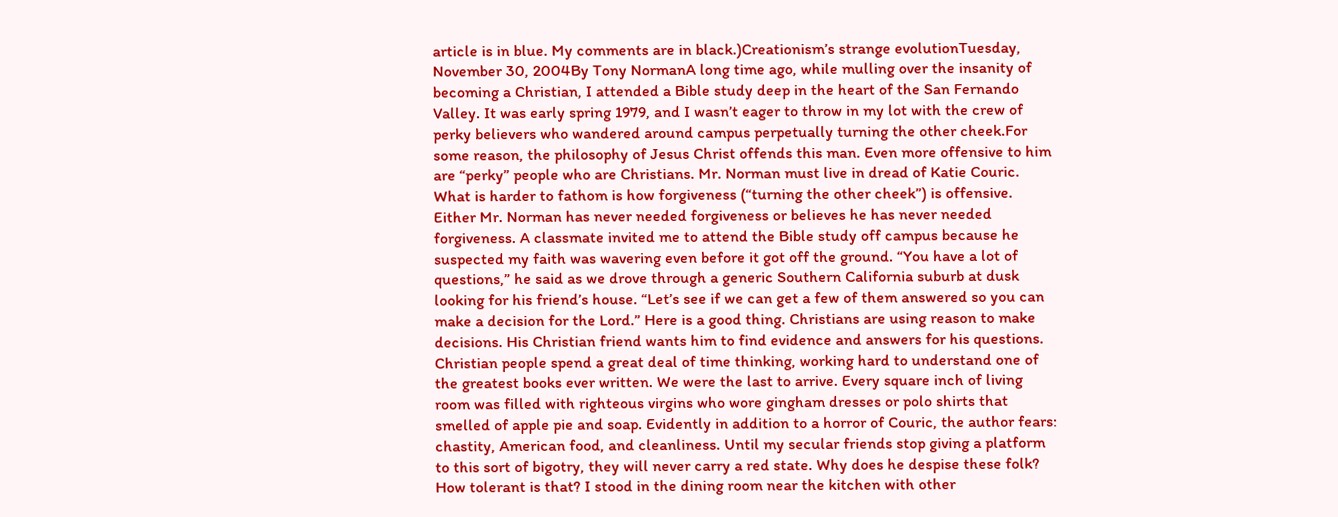article is in blue. My comments are in black.)Creationism’s strange evolutionTuesday, November 30, 2004By Tony NormanA long time ago, while mulling over the insanity of becoming a Christian, I attended a Bible study deep in the heart of the San Fernando Valley. It was early spring 1979, and I wasn’t eager to throw in my lot with the crew of perky believers who wandered around campus perpetually turning the other cheek.For some reason, the philosophy of Jesus Christ offends this man. Even more offensive to him are “perky” people who are Christians. Mr. Norman must live in dread of Katie Couric. What is harder to fathom is how forgiveness (“turning the other cheek”) is offensive. Either Mr. Norman has never needed forgiveness or believes he has never needed forgiveness. A classmate invited me to attend the Bible study off campus because he suspected my faith was wavering even before it got off the ground. “You have a lot of questions,” he said as we drove through a generic Southern California suburb at dusk looking for his friend’s house. “Let’s see if we can get a few of them answered so you can make a decision for the Lord.” Here is a good thing. Christians are using reason to make decisions. His Christian friend wants him to find evidence and answers for his questions. Christian people spend a great deal of time thinking, working hard to understand one of the greatest books ever written. We were the last to arrive. Every square inch of living room was filled with righteous virgins who wore gingham dresses or polo shirts that smelled of apple pie and soap. Evidently in addition to a horror of Couric, the author fears: chastity, American food, and cleanliness. Until my secular friends stop giving a platform to this sort of bigotry, they will never carry a red state. Why does he despise these folk? How tolerant is that? I stood in the dining room near the kitchen with other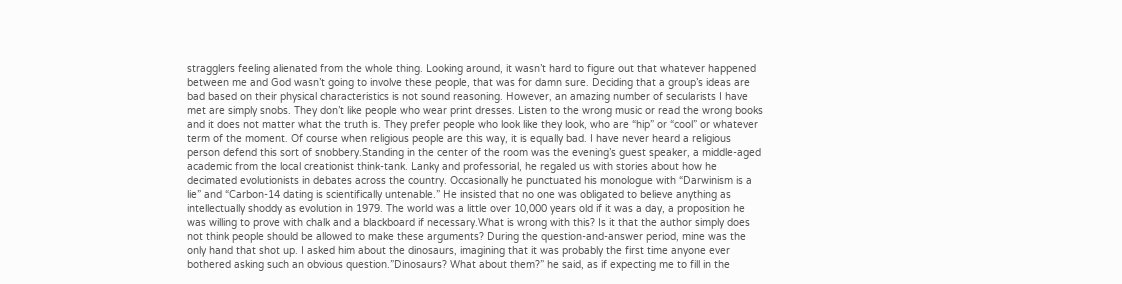stragglers feeling alienated from the whole thing. Looking around, it wasn’t hard to figure out that whatever happened between me and God wasn’t going to involve these people, that was for damn sure. Deciding that a group’s ideas are bad based on their physical characteristics is not sound reasoning. However, an amazing number of secularists I have met are simply snobs. They don’t like people who wear print dresses. Listen to the wrong music or read the wrong books and it does not matter what the truth is. They prefer people who look like they look, who are “hip” or “cool” or whatever term of the moment. Of course when religious people are this way, it is equally bad. I have never heard a religious person defend this sort of snobbery.Standing in the center of the room was the evening’s guest speaker, a middle-aged academic from the local creationist think-tank. Lanky and professorial, he regaled us with stories about how he decimated evolutionists in debates across the country. Occasionally he punctuated his monologue with “Darwinism is a lie” and “Carbon-14 dating is scientifically untenable.” He insisted that no one was obligated to believe anything as intellectually shoddy as evolution in 1979. The world was a little over 10,000 years old if it was a day, a proposition he was willing to prove with chalk and a blackboard if necessary.What is wrong with this? Is it that the author simply does not think people should be allowed to make these arguments? During the question-and-answer period, mine was the only hand that shot up. I asked him about the dinosaurs, imagining that it was probably the first time anyone ever bothered asking such an obvious question.”Dinosaurs? What about them?” he said, as if expecting me to fill in the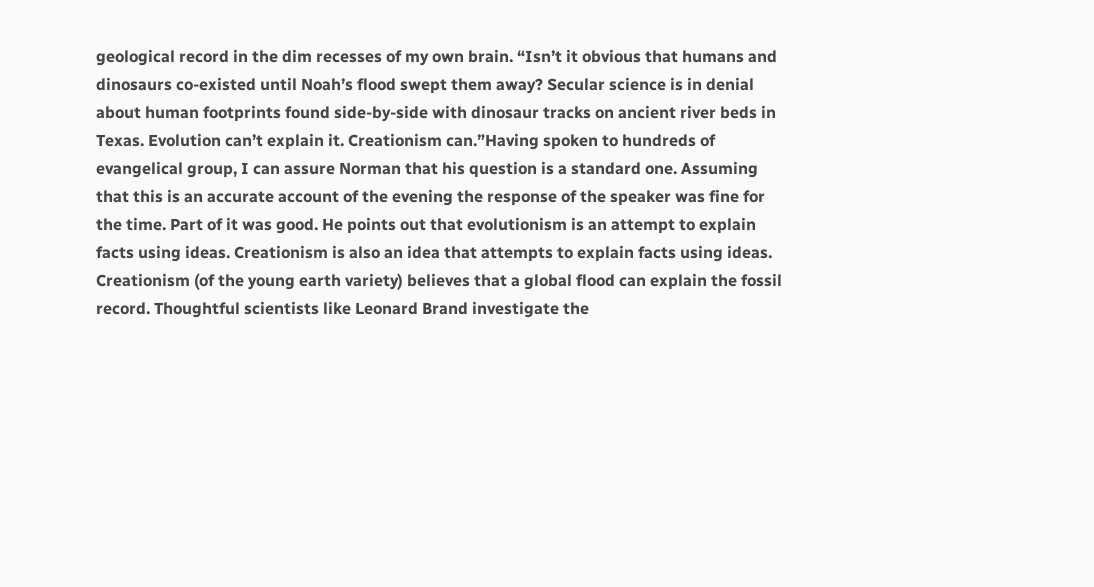geological record in the dim recesses of my own brain. “Isn’t it obvious that humans and dinosaurs co-existed until Noah’s flood swept them away? Secular science is in denial about human footprints found side-by-side with dinosaur tracks on ancient river beds in Texas. Evolution can’t explain it. Creationism can.”Having spoken to hundreds of evangelical group, I can assure Norman that his question is a standard one. Assuming that this is an accurate account of the evening the response of the speaker was fine for the time. Part of it was good. He points out that evolutionism is an attempt to explain facts using ideas. Creationism is also an idea that attempts to explain facts using ideas. Creationism (of the young earth variety) believes that a global flood can explain the fossil record. Thoughtful scientists like Leonard Brand investigate the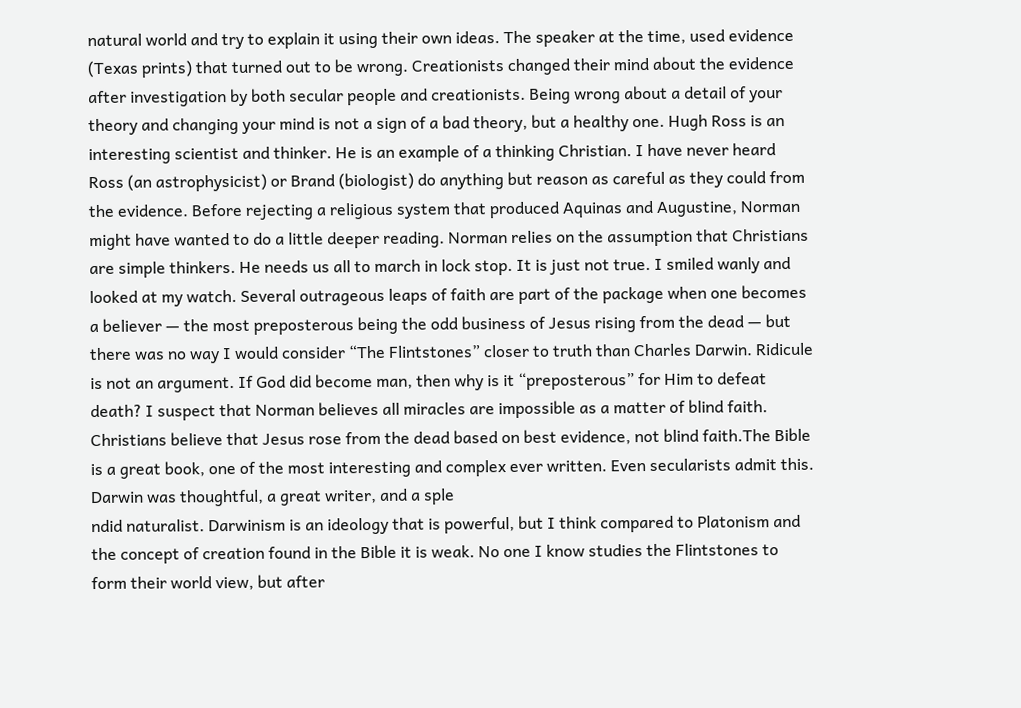natural world and try to explain it using their own ideas. The speaker at the time, used evidence (Texas prints) that turned out to be wrong. Creationists changed their mind about the evidence after investigation by both secular people and creationists. Being wrong about a detail of your theory and changing your mind is not a sign of a bad theory, but a healthy one. Hugh Ross is an interesting scientist and thinker. He is an example of a thinking Christian. I have never heard Ross (an astrophysicist) or Brand (biologist) do anything but reason as careful as they could from the evidence. Before rejecting a religious system that produced Aquinas and Augustine, Norman might have wanted to do a little deeper reading. Norman relies on the assumption that Christians are simple thinkers. He needs us all to march in lock stop. It is just not true. I smiled wanly and looked at my watch. Several outrageous leaps of faith are part of the package when one becomes a believer — the most preposterous being the odd business of Jesus rising from the dead — but there was no way I would consider “The Flintstones” closer to truth than Charles Darwin. Ridicule is not an argument. If God did become man, then why is it “preposterous” for Him to defeat death? I suspect that Norman believes all miracles are impossible as a matter of blind faith. Christians believe that Jesus rose from the dead based on best evidence, not blind faith.The Bible is a great book, one of the most interesting and complex ever written. Even secularists admit this. Darwin was thoughtful, a great writer, and a sple
ndid naturalist. Darwinism is an ideology that is powerful, but I think compared to Platonism and the concept of creation found in the Bible it is weak. No one I know studies the Flintstones to form their world view, but after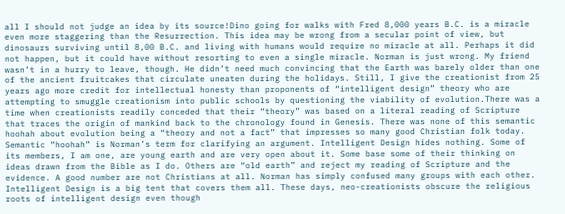all I should not judge an idea by its source!Dino going for walks with Fred 8,000 years B.C. is a miracle even more staggering than the Resurrection. This idea may be wrong from a secular point of view, but dinosaurs surviving until 8,00 B.C. and living with humans would require no miracle at all. Perhaps it did not happen, but it could have without resorting to even a single miracle. Norman is just wrong. My friend wasn’t in a hurry to leave, though. He didn’t need much convincing that the Earth was barely older than one of the ancient fruitcakes that circulate uneaten during the holidays. Still, I give the creationist from 25 years ago more credit for intellectual honesty than proponents of “intelligent design” theory who are attempting to smuggle creationism into public schools by questioning the viability of evolution.There was a time when creationists readily conceded that their “theory” was based on a literal reading of Scripture that traces the origin of mankind back to the chronology found in Genesis. There was none of this semantic hoohah about evolution being a “theory and not a fact” that impresses so many good Christian folk today. Semantic “hoohah” is Norman’s term for clarifying an argument. Intelligent Design hides nothing. Some of its members, I am one, are young earth and are very open about it. Some base some of their thinking on ideas drawn from the Bible as I do. Others are “old earth” and reject my reading of Scripture and the evidence. A good number are not Christians at all. Norman has simply confused many groups with each other. Intelligent Design is a big tent that covers them all. These days, neo-creationists obscure the religious roots of intelligent design even though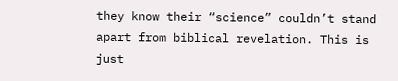they know their “science” couldn’t stand apart from biblical revelation. This is just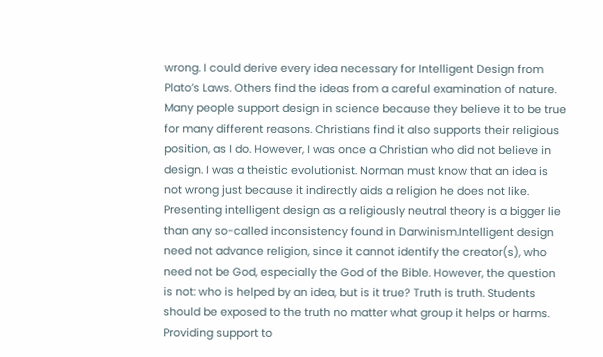wrong. I could derive every idea necessary for Intelligent Design from Plato’s Laws. Others find the ideas from a careful examination of nature. Many people support design in science because they believe it to be true for many different reasons. Christians find it also supports their religious position, as I do. However, I was once a Christian who did not believe in design. I was a theistic evolutionist. Norman must know that an idea is not wrong just because it indirectly aids a religion he does not like. Presenting intelligent design as a religiously neutral theory is a bigger lie than any so-called inconsistency found in Darwinism.Intelligent design need not advance religion, since it cannot identify the creator(s), who need not be God, especially the God of the Bible. However, the question is not: who is helped by an idea, but is it true? Truth is truth. Students should be exposed to the truth no matter what group it helps or harms. Providing support to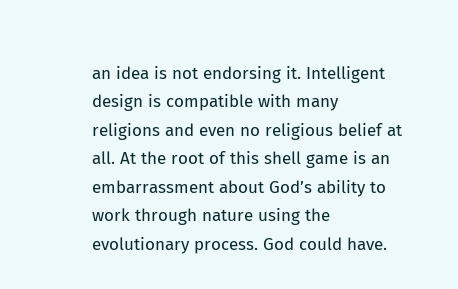an idea is not endorsing it. Intelligent design is compatible with many religions and even no religious belief at all. At the root of this shell game is an embarrassment about God’s ability to work through nature using the evolutionary process. God could have.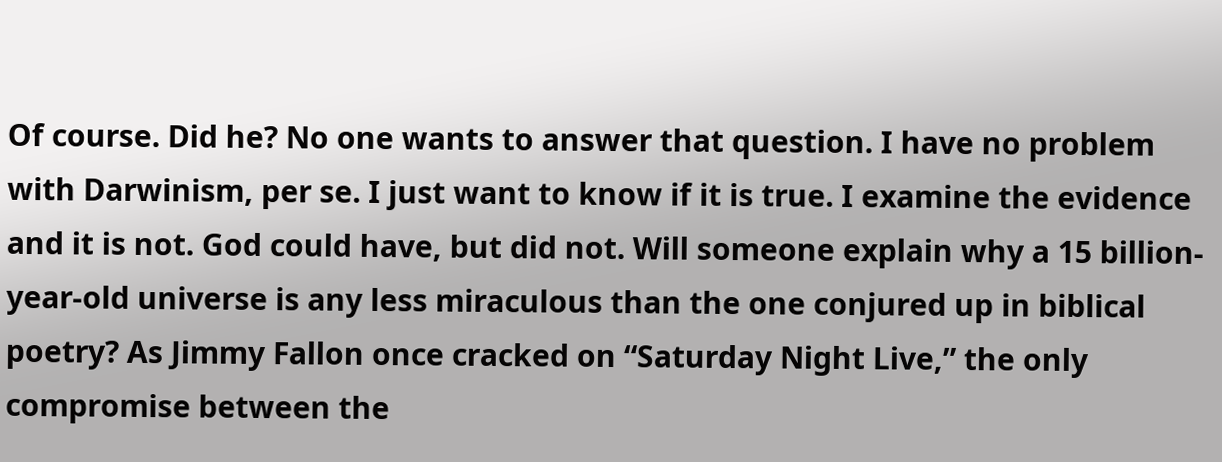Of course. Did he? No one wants to answer that question. I have no problem with Darwinism, per se. I just want to know if it is true. I examine the evidence and it is not. God could have, but did not. Will someone explain why a 15 billion-year-old universe is any less miraculous than the one conjured up in biblical poetry? As Jimmy Fallon once cracked on “Saturday Night Live,” the only compromise between the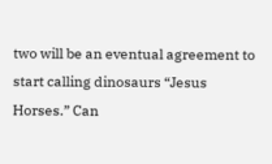two will be an eventual agreement to start calling dinosaurs “Jesus Horses.” Can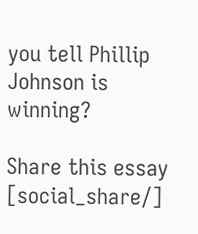you tell Phillip Johnson is winning?

Share this essay [social_share/]